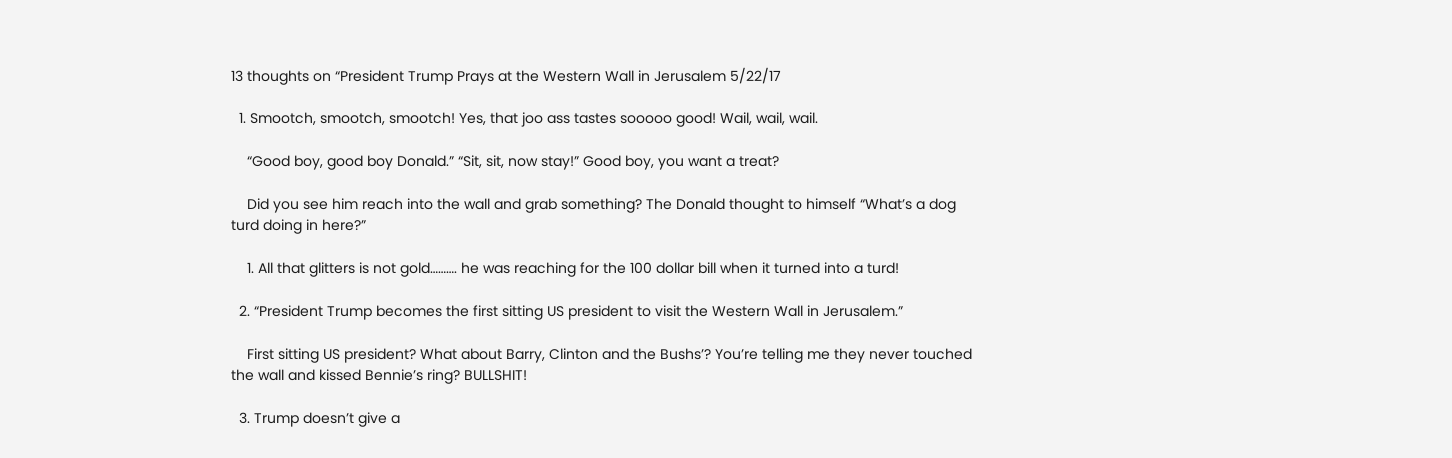13 thoughts on “President Trump Prays at the Western Wall in Jerusalem 5/22/17

  1. Smootch, smootch, smootch! Yes, that joo ass tastes sooooo good! Wail, wail, wail.

    “Good boy, good boy Donald.” “Sit, sit, now stay!” Good boy, you want a treat?

    Did you see him reach into the wall and grab something? The Donald thought to himself “What’s a dog turd doing in here?”

    1. All that glitters is not gold………. he was reaching for the 100 dollar bill when it turned into a turd!

  2. “President Trump becomes the first sitting US president to visit the Western Wall in Jerusalem.”

    First sitting US president? What about Barry, Clinton and the Bushs’? You’re telling me they never touched the wall and kissed Bennie’s ring? BULLSHIT!

  3. Trump doesn’t give a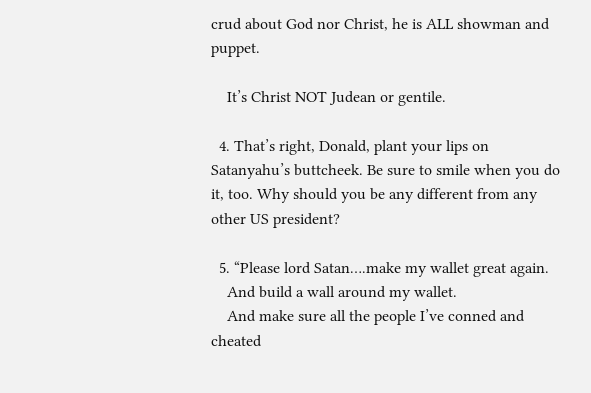crud about God nor Christ, he is ALL showman and puppet.

    It’s Christ NOT Judean or gentile.

  4. That’s right, Donald, plant your lips on Satanyahu’s buttcheek. Be sure to smile when you do it, too. Why should you be any different from any other US president?

  5. “Please lord Satan….make my wallet great again.
    And build a wall around my wallet.
    And make sure all the people I’ve conned and cheated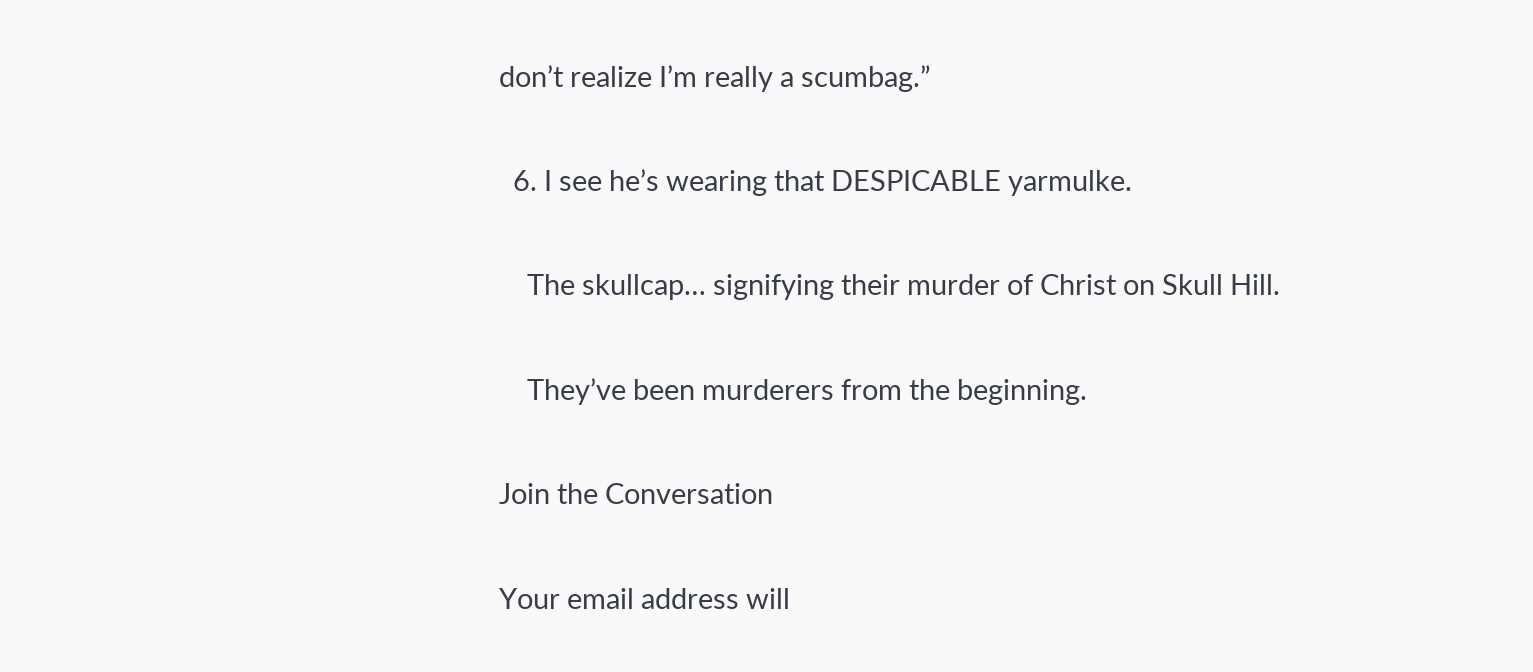don’t realize I’m really a scumbag.”

  6. I see he’s wearing that DESPICABLE yarmulke.

    The skullcap… signifying their murder of Christ on Skull Hill.

    They’ve been murderers from the beginning.

Join the Conversation

Your email address will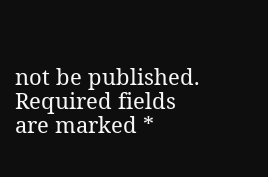not be published. Required fields are marked *